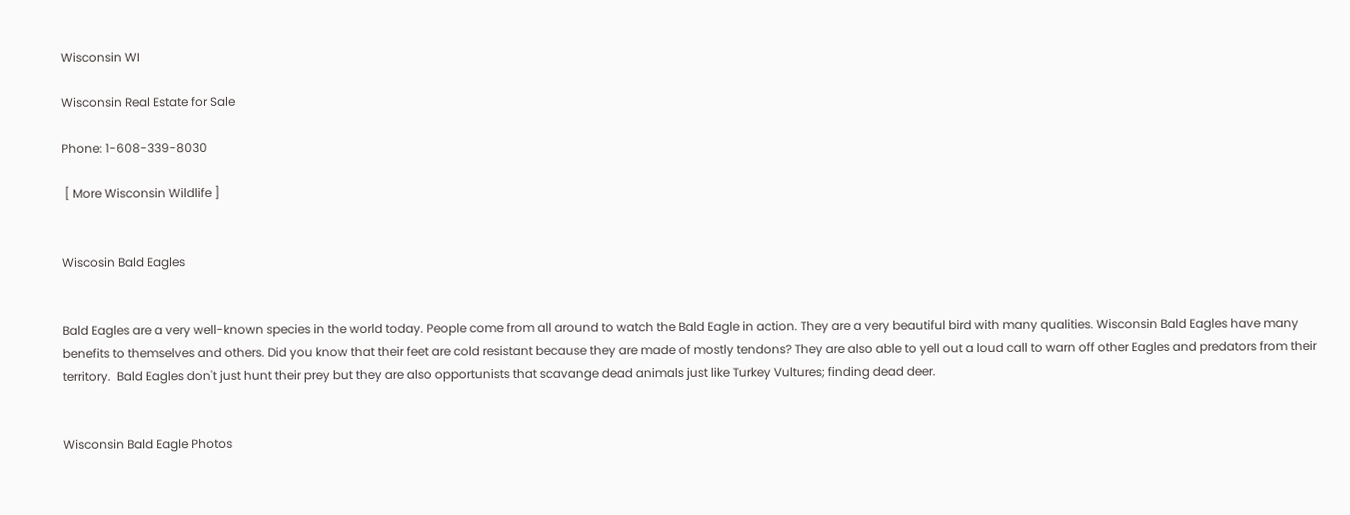Wisconsin WI

Wisconsin Real Estate for Sale

Phone: 1-608-339-8030

 [ More Wisconsin Wildlife ]


Wiscosin Bald Eagles


Bald Eagles are a very well-known species in the world today. People come from all around to watch the Bald Eagle in action. They are a very beautiful bird with many qualities. Wisconsin Bald Eagles have many benefits to themselves and others. Did you know that their feet are cold resistant because they are made of mostly tendons? They are also able to yell out a loud call to warn off other Eagles and predators from their territory.  Bald Eagles don't just hunt their prey but they are also opportunists that scavange dead animals just like Turkey Vultures; finding dead deer.


Wisconsin Bald Eagle Photos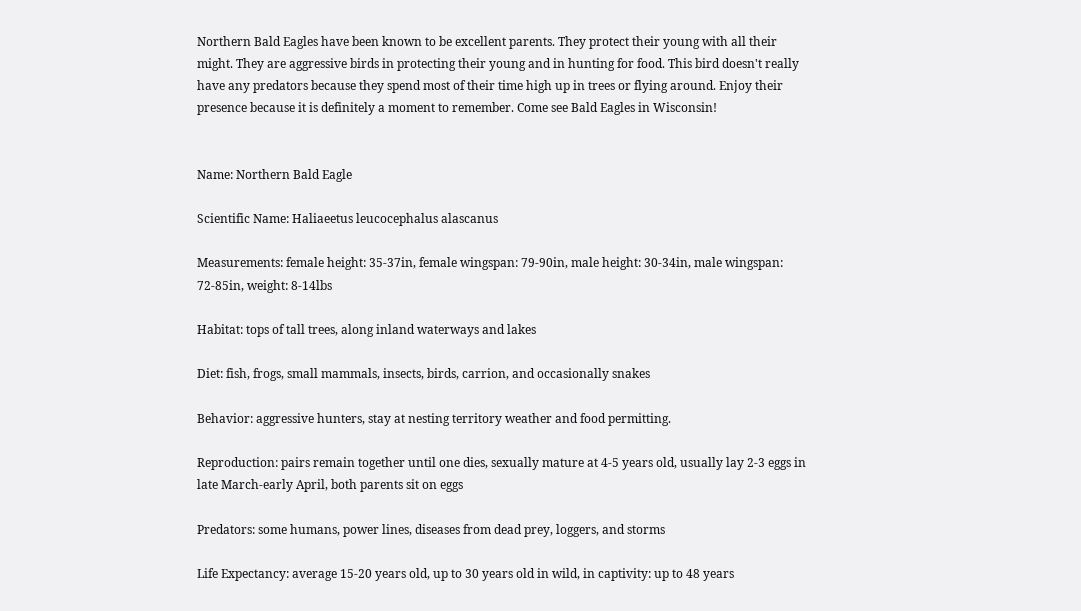Northern Bald Eagles have been known to be excellent parents. They protect their young with all their might. They are aggressive birds in protecting their young and in hunting for food. This bird doesn't really have any predators because they spend most of their time high up in trees or flying around. Enjoy their presence because it is definitely a moment to remember. Come see Bald Eagles in Wisconsin!


Name: Northern Bald Eagle

Scientific Name: Haliaeetus leucocephalus alascanus

Measurements: female height: 35-37in, female wingspan: 79-90in, male height: 30-34in, male wingspan: 72-85in, weight: 8-14lbs

Habitat: tops of tall trees, along inland waterways and lakes

Diet: fish, frogs, small mammals, insects, birds, carrion, and occasionally snakes

Behavior: aggressive hunters, stay at nesting territory weather and food permitting.

Reproduction: pairs remain together until one dies, sexually mature at 4-5 years old, usually lay 2-3 eggs in late March-early April, both parents sit on eggs

Predators: some humans, power lines, diseases from dead prey, loggers, and storms

Life Expectancy: average 15-20 years old, up to 30 years old in wild, in captivity: up to 48 years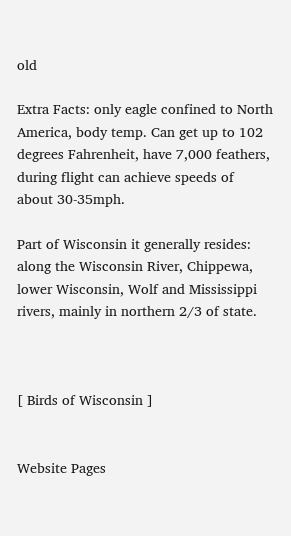old

Extra Facts: only eagle confined to North America, body temp. Can get up to 102 degrees Fahrenheit, have 7,000 feathers, during flight can achieve speeds of about 30-35mph.

Part of Wisconsin it generally resides: along the Wisconsin River, Chippewa, lower Wisconsin, Wolf and Mississippi rivers, mainly in northern 2/3 of state.



[ Birds of Wisconsin ]


Website Pages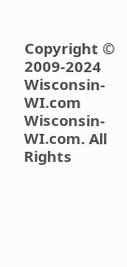Copyright © 2009-2024 Wisconsin-WI.com
Wisconsin-WI.com. All Rights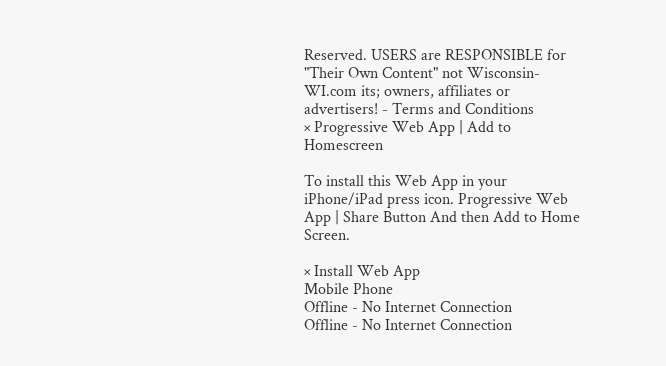Reserved. USERS are RESPONSIBLE for "Their Own Content" not Wisconsin-WI.com its; owners, affiliates or advertisers! - Terms and Conditions
× Progressive Web App | Add to Homescreen

To install this Web App in your iPhone/iPad press icon. Progressive Web App | Share Button And then Add to Home Screen.

× Install Web App
Mobile Phone
Offline - No Internet Connection
Offline - No Internet Connection